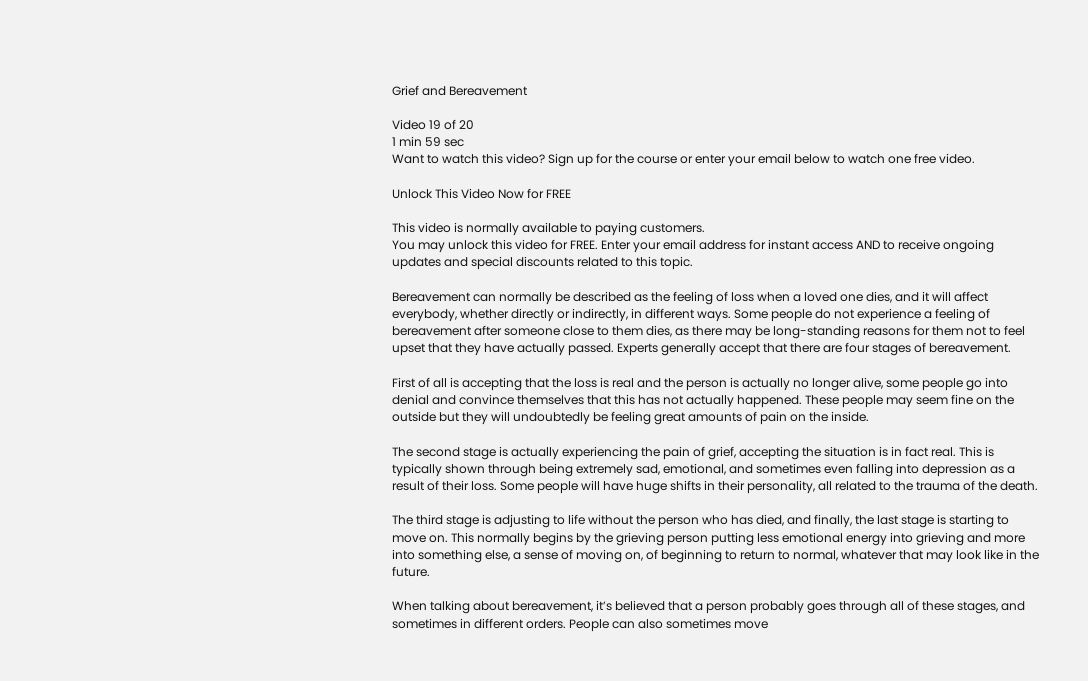Grief and Bereavement

Video 19 of 20
1 min 59 sec
Want to watch this video? Sign up for the course or enter your email below to watch one free video.

Unlock This Video Now for FREE

This video is normally available to paying customers.
You may unlock this video for FREE. Enter your email address for instant access AND to receive ongoing updates and special discounts related to this topic.

Bereavement can normally be described as the feeling of loss when a loved one dies, and it will affect everybody, whether directly or indirectly, in different ways. Some people do not experience a feeling of bereavement after someone close to them dies, as there may be long-standing reasons for them not to feel upset that they have actually passed. Experts generally accept that there are four stages of bereavement.

First of all is accepting that the loss is real and the person is actually no longer alive, some people go into denial and convince themselves that this has not actually happened. These people may seem fine on the outside but they will undoubtedly be feeling great amounts of pain on the inside.

The second stage is actually experiencing the pain of grief, accepting the situation is in fact real. This is typically shown through being extremely sad, emotional, and sometimes even falling into depression as a result of their loss. Some people will have huge shifts in their personality, all related to the trauma of the death.

The third stage is adjusting to life without the person who has died, and finally, the last stage is starting to move on. This normally begins by the grieving person putting less emotional energy into grieving and more into something else, a sense of moving on, of beginning to return to normal, whatever that may look like in the future.

When talking about bereavement, it’s believed that a person probably goes through all of these stages, and sometimes in different orders. People can also sometimes move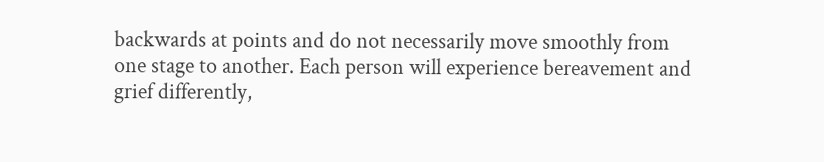backwards at points and do not necessarily move smoothly from one stage to another. Each person will experience bereavement and grief differently,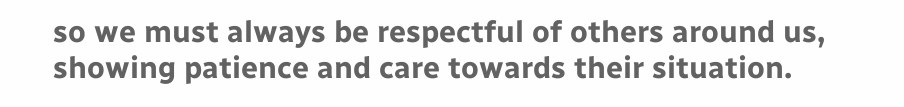so we must always be respectful of others around us, showing patience and care towards their situation.